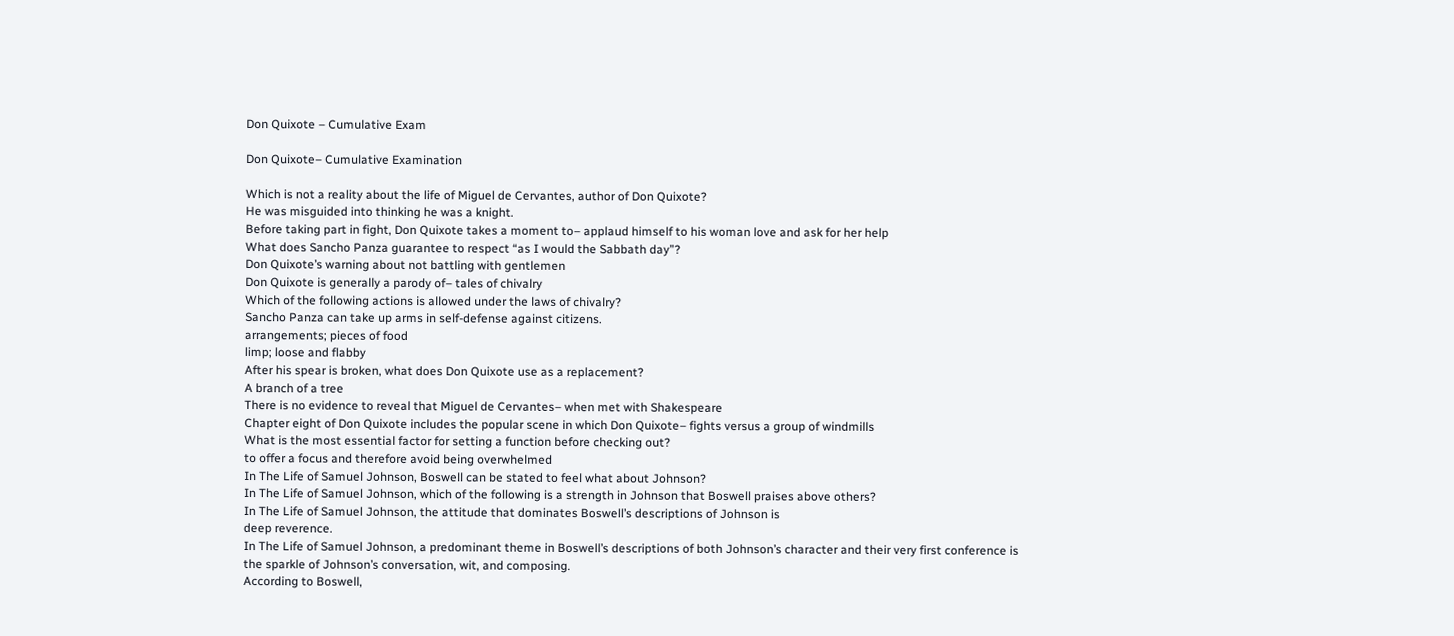Don Quixote – Cumulative Exam

Don Quixote– Cumulative Examination

Which is not a reality about the life of Miguel de Cervantes, author of Don Quixote?
He was misguided into thinking he was a knight.
Before taking part in fight, Don Quixote takes a moment to– applaud himself to his woman love and ask for her help
What does Sancho Panza guarantee to respect “as I would the Sabbath day”?
Don Quixote’s warning about not battling with gentlemen
Don Quixote is generally a parody of– tales of chivalry
Which of the following actions is allowed under the laws of chivalry?
Sancho Panza can take up arms in self-defense against citizens.
arrangements; pieces of food
limp; loose and flabby
After his spear is broken, what does Don Quixote use as a replacement?
A branch of a tree
There is no evidence to reveal that Miguel de Cervantes– when met with Shakespeare
Chapter eight of Don Quixote includes the popular scene in which Don Quixote– fights versus a group of windmills
What is the most essential factor for setting a function before checking out?
to offer a focus and therefore avoid being overwhelmed
In The Life of Samuel Johnson, Boswell can be stated to feel what about Johnson?
In The Life of Samuel Johnson, which of the following is a strength in Johnson that Boswell praises above others?
In The Life of Samuel Johnson, the attitude that dominates Boswell’s descriptions of Johnson is
deep reverence.
In The Life of Samuel Johnson, a predominant theme in Boswell’s descriptions of both Johnson’s character and their very first conference is
the sparkle of Johnson’s conversation, wit, and composing.
According to Boswell,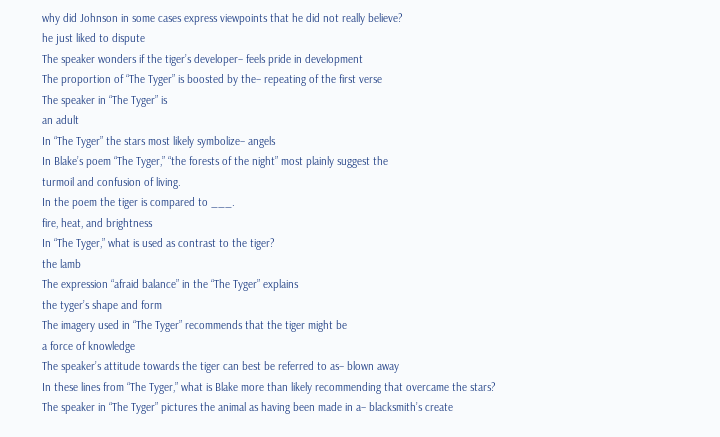why did Johnson in some cases express viewpoints that he did not really believe?
he just liked to dispute
The speaker wonders if the tiger’s developer– feels pride in development
The proportion of “The Tyger” is boosted by the– repeating of the first verse
The speaker in “The Tyger” is
an adult
In “The Tyger” the stars most likely symbolize– angels
In Blake’s poem “The Tyger,” “the forests of the night” most plainly suggest the
turmoil and confusion of living.
In the poem the tiger is compared to ___.
fire, heat, and brightness
In “The Tyger,” what is used as contrast to the tiger?
the lamb
The expression “afraid balance” in the “The Tyger” explains
the tyger’s shape and form
The imagery used in “The Tyger” recommends that the tiger might be
a force of knowledge
The speaker’s attitude towards the tiger can best be referred to as– blown away
In these lines from “The Tyger,” what is Blake more than likely recommending that overcame the stars?
The speaker in “The Tyger” pictures the animal as having been made in a– blacksmith’s create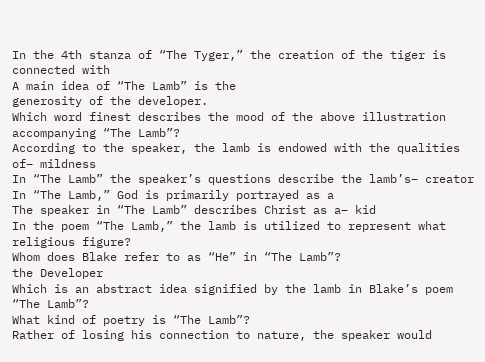In the 4th stanza of “The Tyger,” the creation of the tiger is connected with
A main idea of “The Lamb” is the
generosity of the developer.
Which word finest describes the mood of the above illustration accompanying “The Lamb”?
According to the speaker, the lamb is endowed with the qualities of– mildness
In “The Lamb” the speaker’s questions describe the lamb’s– creator
In “The Lamb,” God is primarily portrayed as a
The speaker in “The Lamb” describes Christ as a– kid
In the poem “The Lamb,” the lamb is utilized to represent what religious figure?
Whom does Blake refer to as “He” in “The Lamb”?
the Developer
Which is an abstract idea signified by the lamb in Blake’s poem “The Lamb”?
What kind of poetry is “The Lamb”?
Rather of losing his connection to nature, the speaker would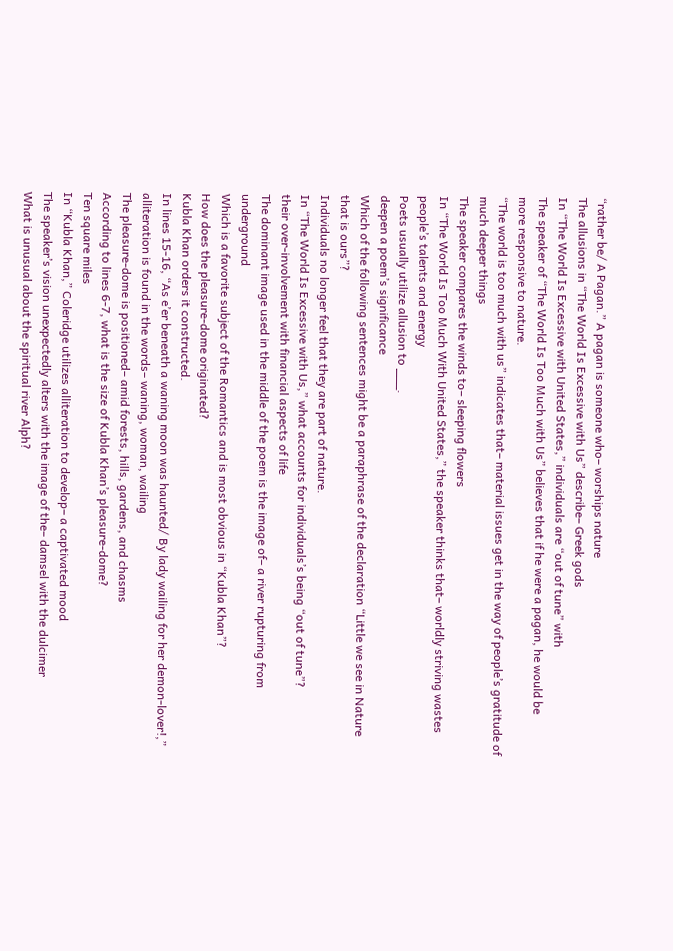“rather be/ A Pagan.” A pagan is someone who– worships nature
The allusions in “The World Is Excessive with Us” describe– Greek gods
In “The World Is Excessive with United States,” individuals are “out of tune” with
The speaker of “The World Is Too Much with Us” believes that if he were a pagan, he would be
more responsive to nature.
“The world is too much with us” indicates that– material issues get in the way of people’s gratitude of much deeper things
The speaker compares the winds to– sleeping flowers
In “The World Is Too Much With United States,” the speaker thinks that– worldly striving wastes people’s talents and energy
Poets usually utilize allusion to ___.
deepen a poem’s significance
Which of the following sentences might be a paraphrase of the declaration “Little we see in Nature that is ours”?
Individuals no longer feel that they are part of nature.
In “The World Is Excessive with Us,” what accounts for individuals’s being “out of tune”?
their over-involvement with financial aspects of life
The dominant image used in the middle of the poem is the image of– a river rupturing from underground
Which is a favorite subject of the Romantics and is most obvious in “Kubla Khan”?
How does the pleasure-dome originated?
Kubla Khan orders it constructed.
In lines 15-16, “As e’er beneath a waning moon was haunted/ By lady wailing for her demon-lover!,” alliteration is found in the words– waning, woman, wailing
The pleasure-dome is positioned– amid forests, hills, gardens, and chasms
According to lines 6-7, what is the size of Kubla Khan’s pleasure-dome?
Ten square miles
In “Kubla Khan,” Coleridge utilizes alliteration to develop– a captivated mood
The speaker’s vision unexpectedly alters with the image of the– damsel with the dulcimer
What is unusual about the spiritual river Alph?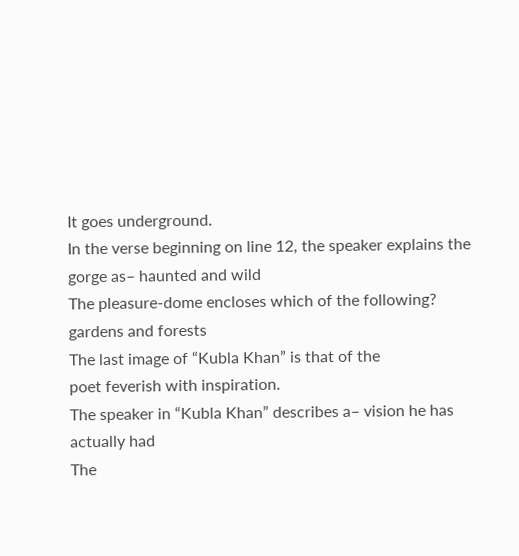It goes underground.
In the verse beginning on line 12, the speaker explains the gorge as– haunted and wild
The pleasure-dome encloses which of the following?
gardens and forests
The last image of “Kubla Khan” is that of the
poet feverish with inspiration.
The speaker in “Kubla Khan” describes a– vision he has actually had
The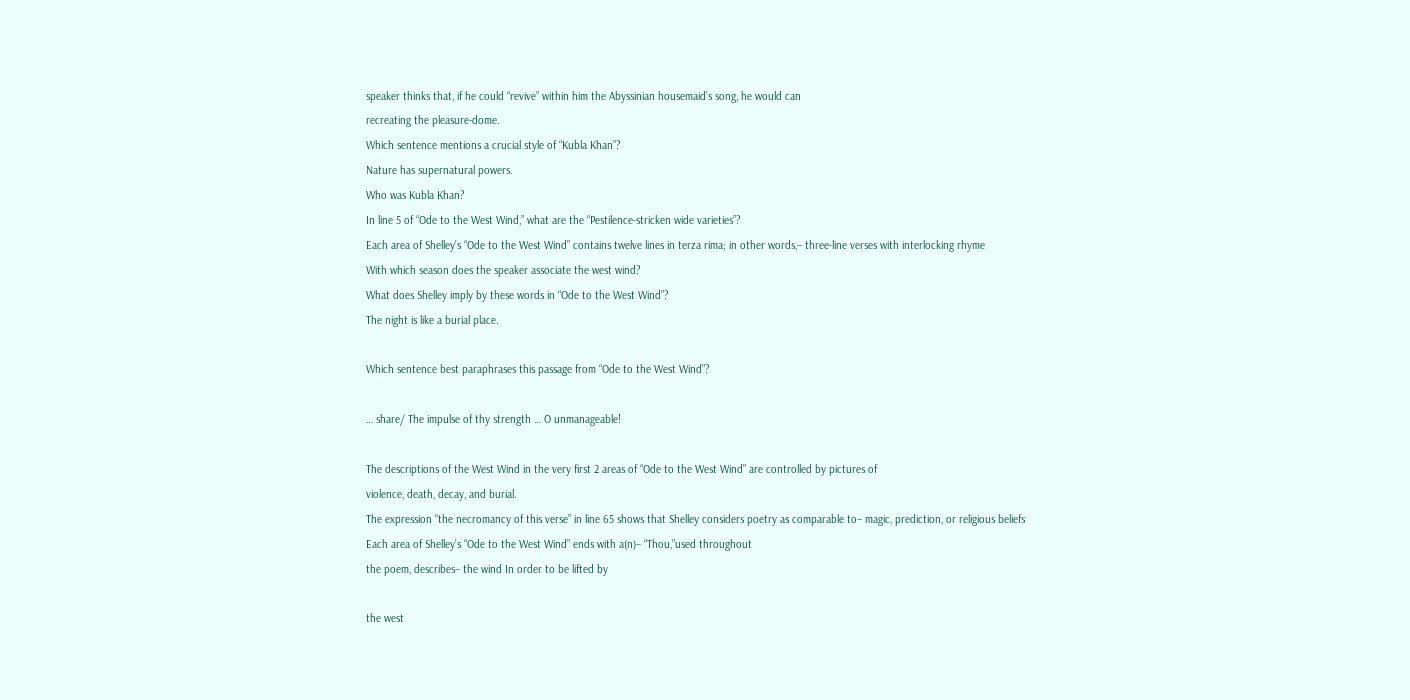speaker thinks that, if he could “revive” within him the Abyssinian housemaid’s song, he would can
recreating the pleasure-dome.
Which sentence mentions a crucial style of “Kubla Khan”?
Nature has supernatural powers.
Who was Kubla Khan?
In line 5 of “Ode to the West Wind,” what are the “Pestilence-stricken wide varieties”?
Each area of Shelley’s “Ode to the West Wind” contains twelve lines in terza rima; in other words,– three-line verses with interlocking rhyme
With which season does the speaker associate the west wind?
What does Shelley imply by these words in “Ode to the West Wind”?
The night is like a burial place.

Which sentence best paraphrases this passage from “Ode to the West Wind”?

… share/ The impulse of thy strength … O unmanageable!

The descriptions of the West Wind in the very first 2 areas of “Ode to the West Wind” are controlled by pictures of
violence, death, decay, and burial.
The expression “the necromancy of this verse” in line 65 shows that Shelley considers poetry as comparable to– magic, prediction, or religious beliefs
Each area of Shelley’s “Ode to the West Wind” ends with a(n)– “Thou,”used throughout
the poem, describes– the wind In order to be lifted by

the west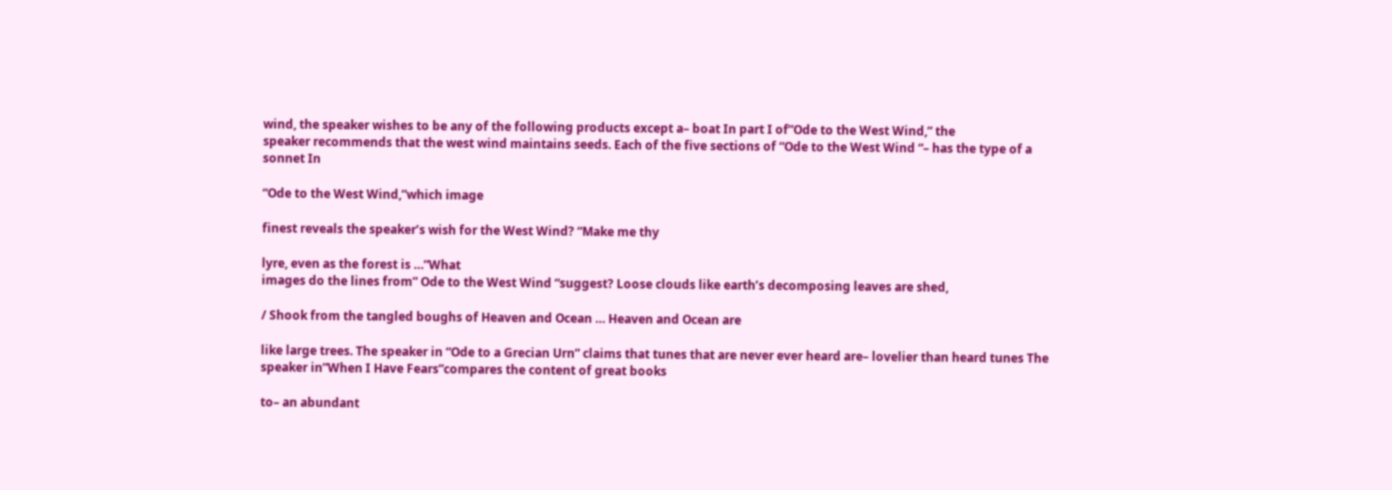wind, the speaker wishes to be any of the following products except a– boat In part I of”Ode to the West Wind,” the
speaker recommends that the west wind maintains seeds. Each of the five sections of “Ode to the West Wind “– has the type of a sonnet In

“Ode to the West Wind,”which image

finest reveals the speaker’s wish for the West Wind? “Make me thy

lyre, even as the forest is …”What
images do the lines from” Ode to the West Wind “suggest? Loose clouds like earth’s decomposing leaves are shed,

/ Shook from the tangled boughs of Heaven and Ocean … Heaven and Ocean are

like large trees. The speaker in “Ode to a Grecian Urn” claims that tunes that are never ever heard are– lovelier than heard tunes The speaker in”When I Have Fears”compares the content of great books

to– an abundant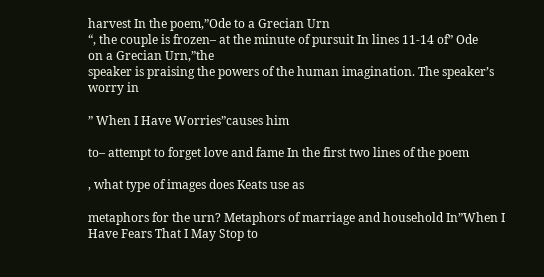harvest In the poem,”Ode to a Grecian Urn
“, the couple is frozen– at the minute of pursuit In lines 11-14 of” Ode
on a Grecian Urn,”the
speaker is praising the powers of the human imagination. The speaker’s worry in

” When I Have Worries”causes him

to– attempt to forget love and fame In the first two lines of the poem

, what type of images does Keats use as

metaphors for the urn? Metaphors of marriage and household In”When I Have Fears That I May Stop to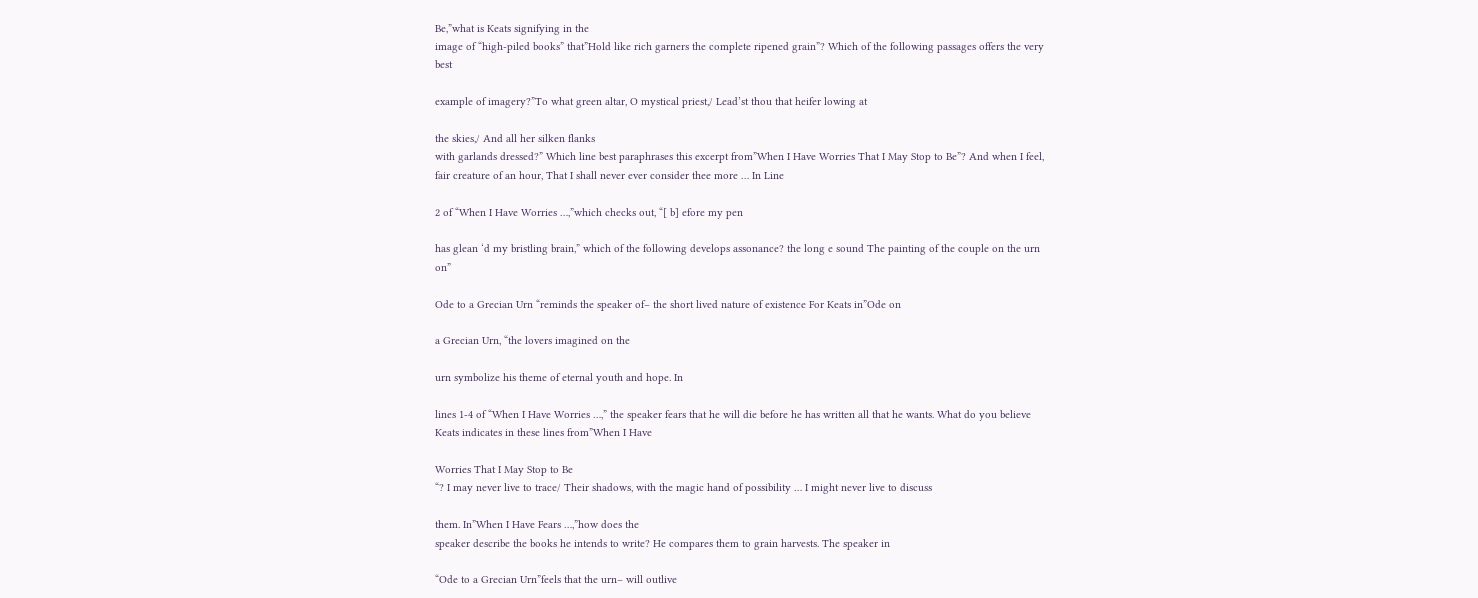Be,”what is Keats signifying in the
image of “high-piled books” that”Hold like rich garners the complete ripened grain”? Which of the following passages offers the very best

example of imagery?”To what green altar, O mystical priest,/ Lead’st thou that heifer lowing at

the skies,/ And all her silken flanks
with garlands dressed?” Which line best paraphrases this excerpt from”When I Have Worries That I May Stop to Be”? And when I feel, fair creature of an hour, That I shall never ever consider thee more … In Line

2 of “When I Have Worries …,”which checks out, “[ b] efore my pen

has glean ‘d my bristling brain,” which of the following develops assonance? the long e sound The painting of the couple on the urn on”

Ode to a Grecian Urn “reminds the speaker of– the short lived nature of existence For Keats in”Ode on

a Grecian Urn, “the lovers imagined on the

urn symbolize his theme of eternal youth and hope. In

lines 1-4 of “When I Have Worries …,” the speaker fears that he will die before he has written all that he wants. What do you believe Keats indicates in these lines from”When I Have

Worries That I May Stop to Be
“? I may never live to trace/ Their shadows, with the magic hand of possibility … I might never live to discuss

them. In”When I Have Fears …,”how does the
speaker describe the books he intends to write? He compares them to grain harvests. The speaker in

“Ode to a Grecian Urn”feels that the urn– will outlive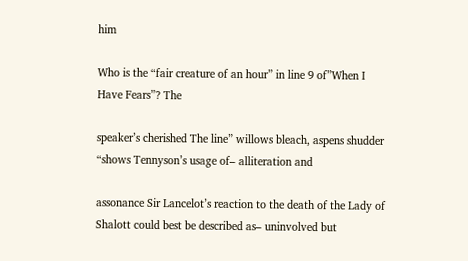him

Who is the “fair creature of an hour” in line 9 of”When I Have Fears”? The

speaker’s cherished The line” willows bleach, aspens shudder “shows Tennyson’s usage of– alliteration and

assonance Sir Lancelot’s reaction to the death of the Lady of Shalott could best be described as– uninvolved but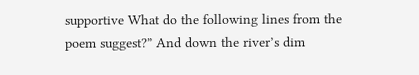supportive What do the following lines from the poem suggest?” And down the river’s dim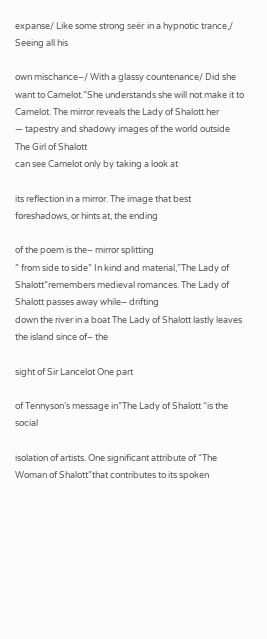expanse/ Like some strong seër in a hypnotic trance,/ Seeing all his

own mischance–/ With a glassy countenance/ Did she want to Camelot.”She understands she will not make it to
Camelot. The mirror reveals the Lady of Shalott her
— tapestry and shadowy images of the world outside The Girl of Shalott
can see Camelot only by taking a look at

its reflection in a mirror. The image that best foreshadows, or hints at, the ending

of the poem is the– mirror splitting
” from side to side” In kind and material,”The Lady of Shalott”remembers medieval romances. The Lady of Shalott passes away while– drifting
down the river in a boat The Lady of Shalott lastly leaves the island since of– the

sight of Sir Lancelot One part

of Tennyson’s message in”The Lady of Shalott “is the social

isolation of artists. One significant attribute of “The Woman of Shalott”that contributes to its spoken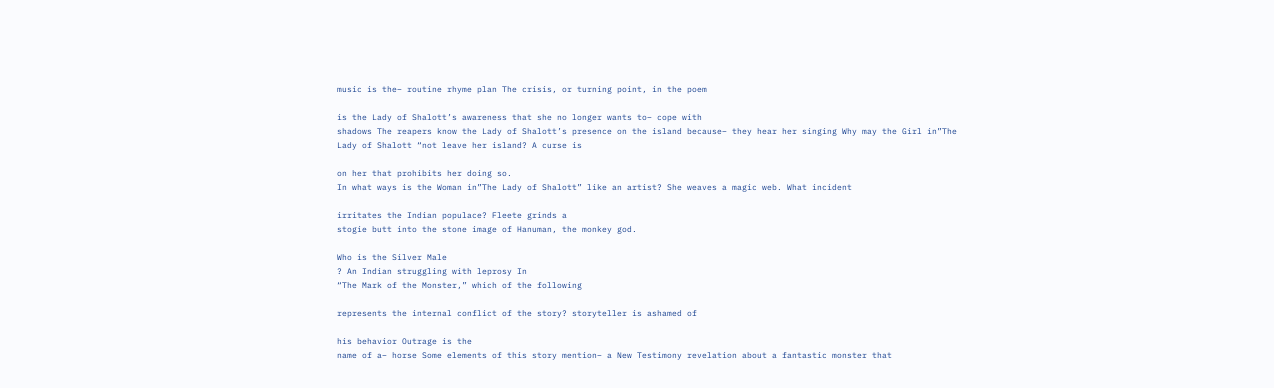music is the– routine rhyme plan The crisis, or turning point, in the poem

is the Lady of Shalott’s awareness that she no longer wants to– cope with
shadows The reapers know the Lady of Shalott’s presence on the island because– they hear her singing Why may the Girl in”The
Lady of Shalott “not leave her island? A curse is

on her that prohibits her doing so.
In what ways is the Woman in”The Lady of Shalott” like an artist? She weaves a magic web. What incident

irritates the Indian populace? Fleete grinds a
stogie butt into the stone image of Hanuman, the monkey god.

Who is the Silver Male
? An Indian struggling with leprosy In
“The Mark of the Monster,” which of the following

represents the internal conflict of the story? storyteller is ashamed of

his behavior Outrage is the
name of a– horse Some elements of this story mention– a New Testimony revelation about a fantastic monster that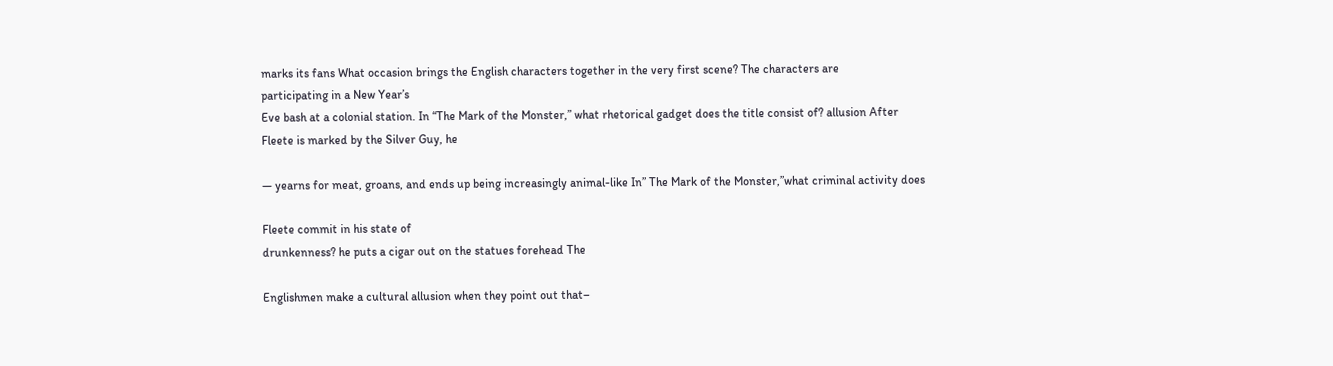marks its fans What occasion brings the English characters together in the very first scene? The characters are
participating in a New Year’s
Eve bash at a colonial station. In “The Mark of the Monster,” what rhetorical gadget does the title consist of? allusion After
Fleete is marked by the Silver Guy, he

— yearns for meat, groans, and ends up being increasingly animal-like In” The Mark of the Monster,”what criminal activity does

Fleete commit in his state of
drunkenness? he puts a cigar out on the statues forehead The

Englishmen make a cultural allusion when they point out that–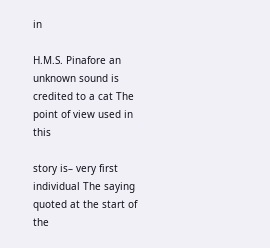in

H.M.S. Pinafore an unknown sound is credited to a cat The point of view used in this

story is– very first individual The saying
quoted at the start of the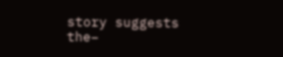story suggests the–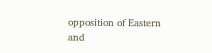opposition of Eastern and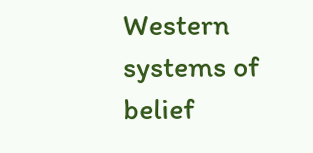Western systems of belief